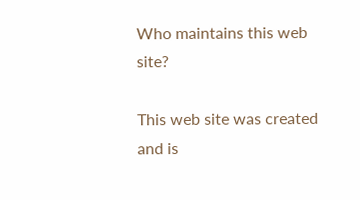Who maintains this web site?

This web site was created and is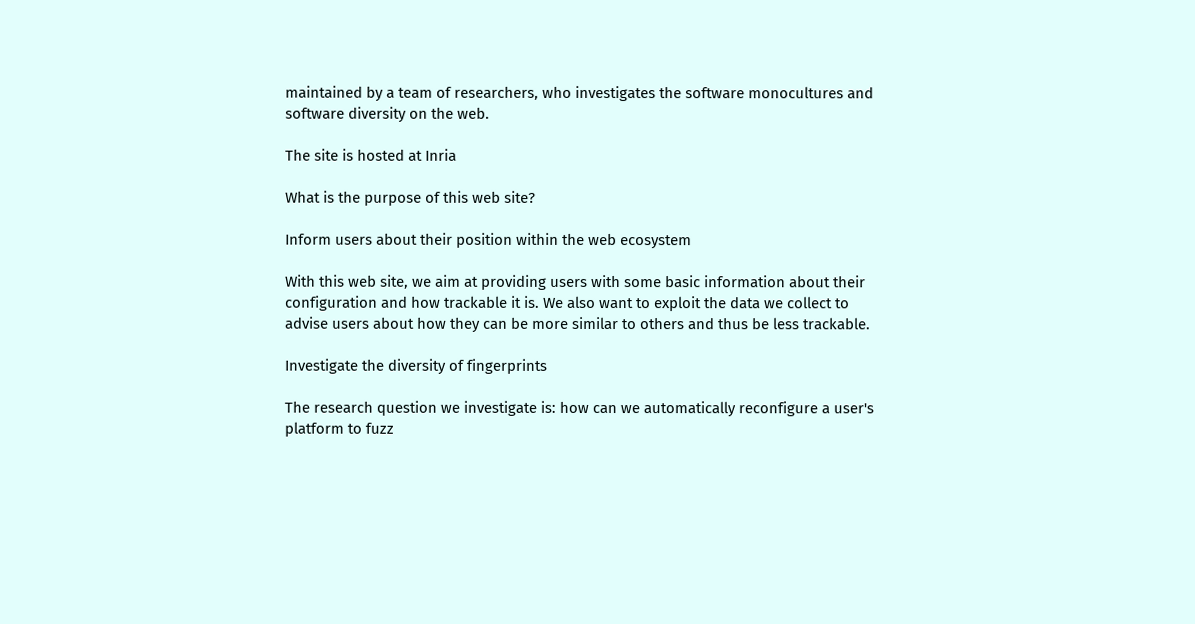maintained by a team of researchers, who investigates the software monocultures and software diversity on the web.

The site is hosted at Inria

What is the purpose of this web site?

Inform users about their position within the web ecosystem

With this web site, we aim at providing users with some basic information about their configuration and how trackable it is. We also want to exploit the data we collect to advise users about how they can be more similar to others and thus be less trackable.

Investigate the diversity of fingerprints

The research question we investigate is: how can we automatically reconfigure a user's platform to fuzz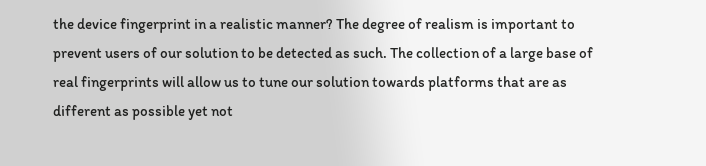the device fingerprint in a realistic manner? The degree of realism is important to prevent users of our solution to be detected as such. The collection of a large base of real fingerprints will allow us to tune our solution towards platforms that are as different as possible yet not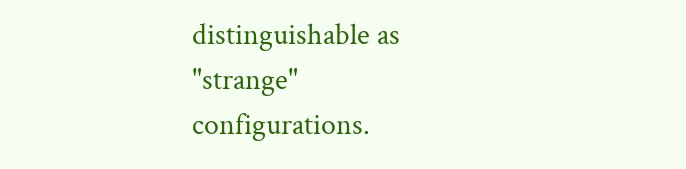distinguishable as "strange" configurations.